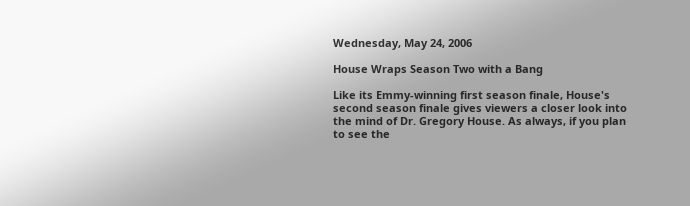Wednesday, May 24, 2006

House Wraps Season Two with a Bang

Like its Emmy-winning first season finale, House's second season finale gives viewers a closer look into the mind of Dr. Gregory House. As always, if you plan to see the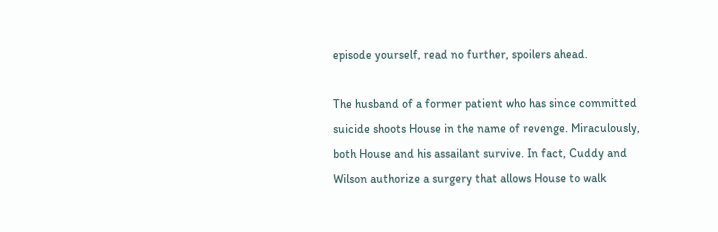episode yourself, read no further, spoilers ahead.

The husband of a former patient who has since committed suicide shoots House in the name of revenge. Miraculously, both House and his assailant survive. In fact, Cuddy and Wilson authorize a surgery that allows House to walk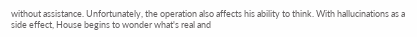without assistance. Unfortunately, the operation also affects his ability to think. With hallucinations as a side effect, House begins to wonder what's real and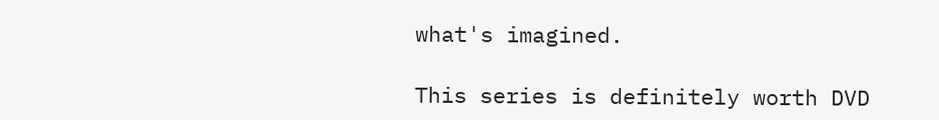what's imagined.

This series is definitely worth DVD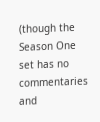(though the Season One set has no commentaries and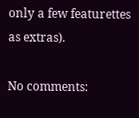only a few featurettes as extras).

No comments: